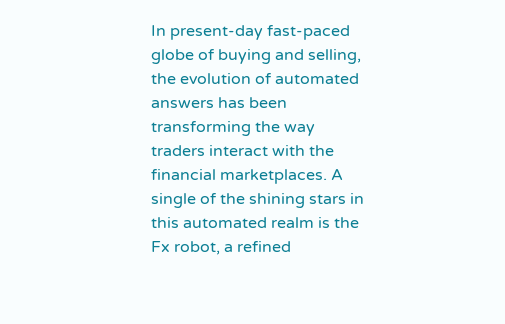In present-day fast-paced globe of buying and selling, the evolution of automated answers has been transforming the way traders interact with the financial marketplaces. A single of the shining stars in this automated realm is the Fx robot, a refined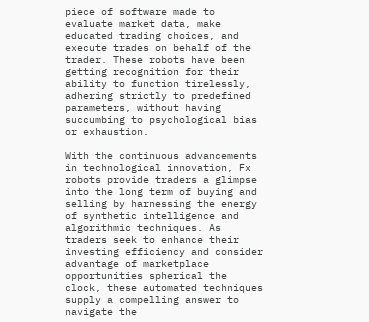piece of software made to evaluate market data, make educated trading choices, and execute trades on behalf of the trader. These robots have been getting recognition for their ability to function tirelessly, adhering strictly to predefined parameters, without having succumbing to psychological bias or exhaustion.

With the continuous advancements in technological innovation, Fx robots provide traders a glimpse into the long term of buying and selling by harnessing the energy of synthetic intelligence and algorithmic techniques. As traders seek to enhance their investing efficiency and consider advantage of marketplace opportunities spherical the clock, these automated techniques supply a compelling answer to navigate the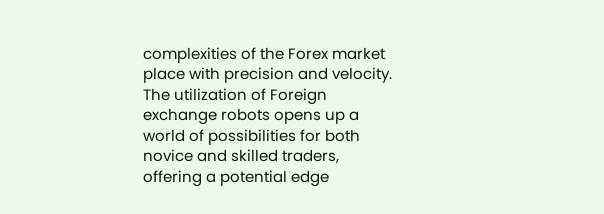complexities of the Forex market place with precision and velocity. The utilization of Foreign exchange robots opens up a world of possibilities for both novice and skilled traders, offering a potential edge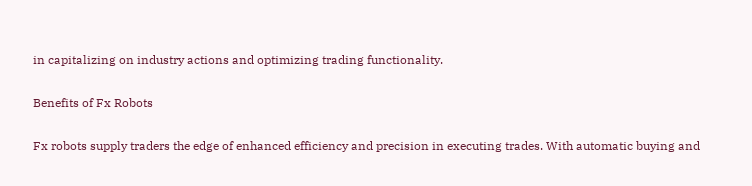in capitalizing on industry actions and optimizing trading functionality.

Benefits of Fx Robots

Fx robots supply traders the edge of enhanced efficiency and precision in executing trades. With automatic buying and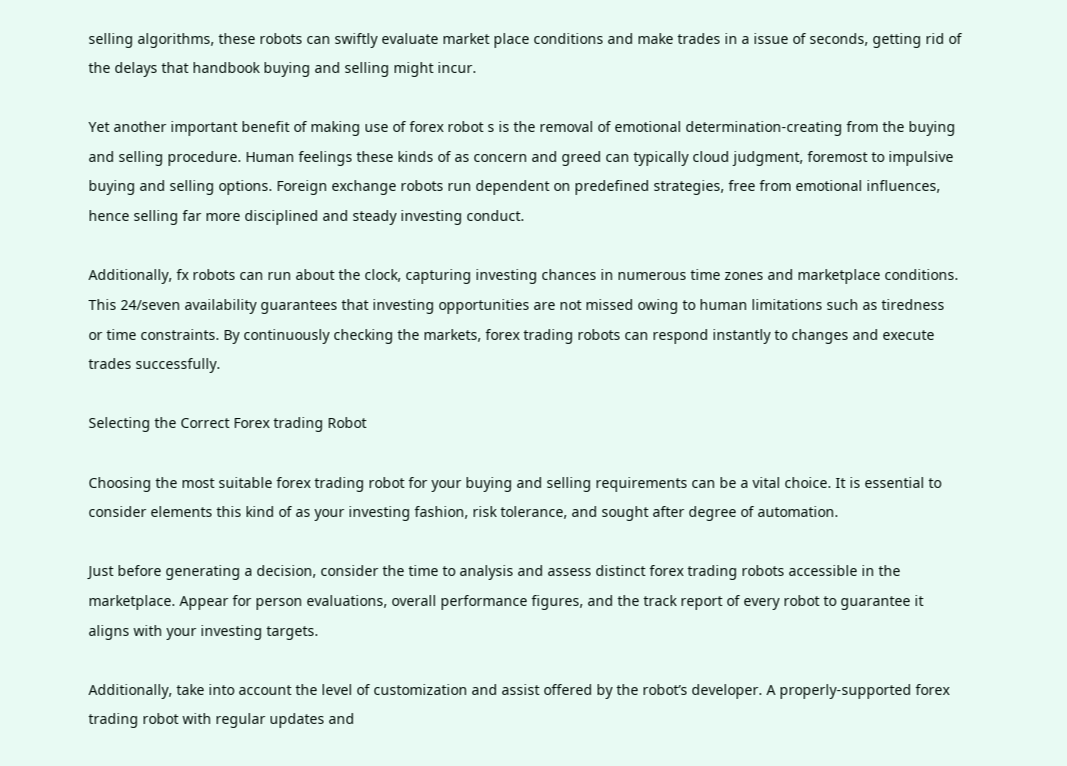selling algorithms, these robots can swiftly evaluate market place conditions and make trades in a issue of seconds, getting rid of the delays that handbook buying and selling might incur.

Yet another important benefit of making use of forex robot s is the removal of emotional determination-creating from the buying and selling procedure. Human feelings these kinds of as concern and greed can typically cloud judgment, foremost to impulsive buying and selling options. Foreign exchange robots run dependent on predefined strategies, free from emotional influences, hence selling far more disciplined and steady investing conduct.

Additionally, fx robots can run about the clock, capturing investing chances in numerous time zones and marketplace conditions. This 24/seven availability guarantees that investing opportunities are not missed owing to human limitations such as tiredness or time constraints. By continuously checking the markets, forex trading robots can respond instantly to changes and execute trades successfully.

Selecting the Correct Forex trading Robot

Choosing the most suitable forex trading robot for your buying and selling requirements can be a vital choice. It is essential to consider elements this kind of as your investing fashion, risk tolerance, and sought after degree of automation.

Just before generating a decision, consider the time to analysis and assess distinct forex trading robots accessible in the marketplace. Appear for person evaluations, overall performance figures, and the track report of every robot to guarantee it aligns with your investing targets.

Additionally, take into account the level of customization and assist offered by the robot’s developer. A properly-supported forex trading robot with regular updates and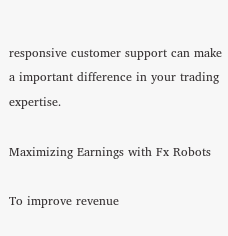responsive customer support can make a important difference in your trading expertise.

Maximizing Earnings with Fx Robots

To improve revenue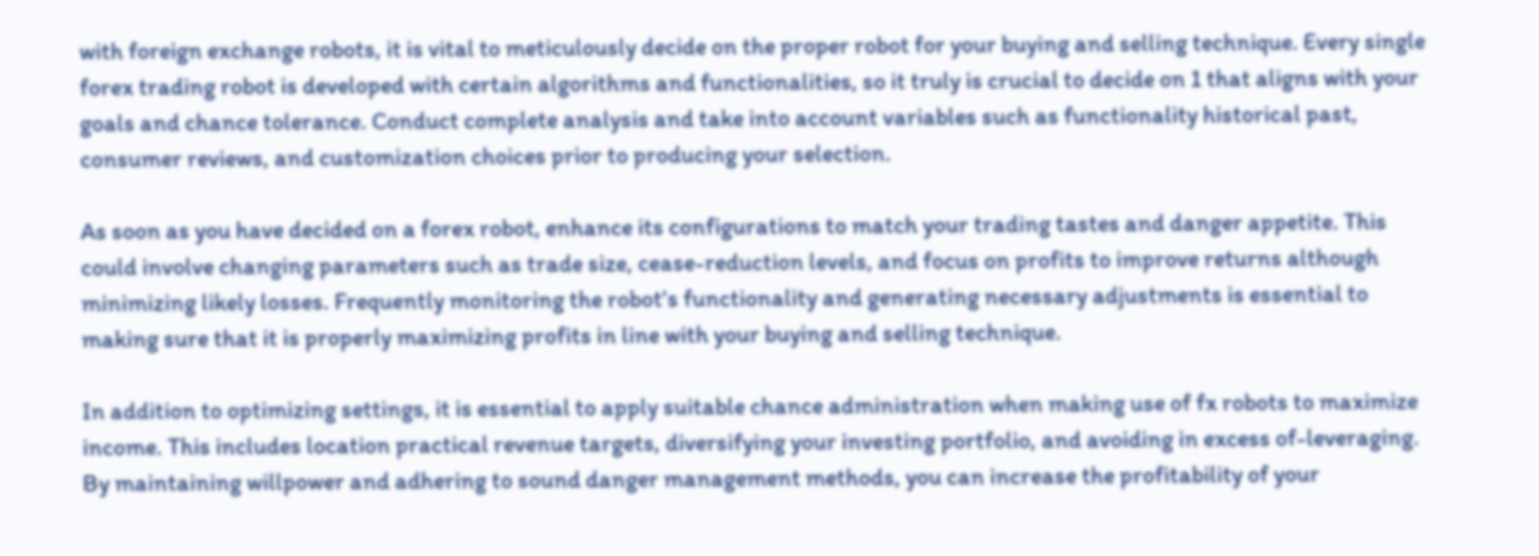with foreign exchange robots, it is vital to meticulously decide on the proper robot for your buying and selling technique. Every single forex trading robot is developed with certain algorithms and functionalities, so it truly is crucial to decide on 1 that aligns with your goals and chance tolerance. Conduct complete analysis and take into account variables such as functionality historical past, consumer reviews, and customization choices prior to producing your selection.

As soon as you have decided on a forex robot, enhance its configurations to match your trading tastes and danger appetite. This could involve changing parameters such as trade size, cease-reduction levels, and focus on profits to improve returns although minimizing likely losses. Frequently monitoring the robot’s functionality and generating necessary adjustments is essential to making sure that it is properly maximizing profits in line with your buying and selling technique.

In addition to optimizing settings, it is essential to apply suitable chance administration when making use of fx robots to maximize income. This includes location practical revenue targets, diversifying your investing portfolio, and avoiding in excess of-leveraging. By maintaining willpower and adhering to sound danger management methods, you can increase the profitability of your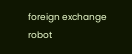foreign exchange robot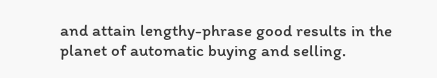and attain lengthy-phrase good results in the planet of automatic buying and selling.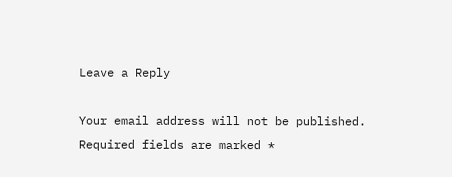Leave a Reply

Your email address will not be published. Required fields are marked *